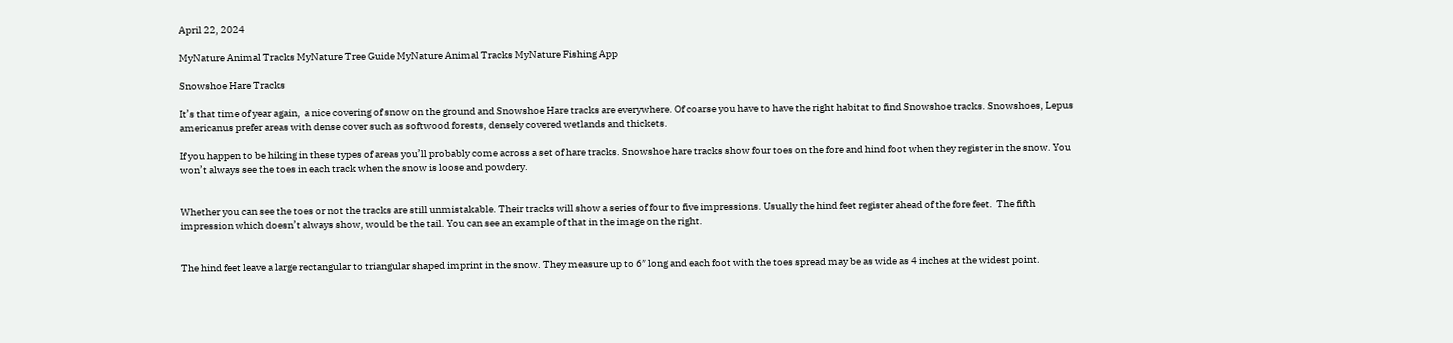April 22, 2024

MyNature Animal Tracks MyNature Tree Guide MyNature Animal Tracks MyNature Fishing App

Snowshoe Hare Tracks

It’s that time of year again,  a nice covering of snow on the ground and Snowshoe Hare tracks are everywhere. Of coarse you have to have the right habitat to find Snowshoe tracks. Snowshoes, Lepus americanus prefer areas with dense cover such as softwood forests, densely covered wetlands and thickets.

If you happen to be hiking in these types of areas you’ll probably come across a set of hare tracks. Snowshoe hare tracks show four toes on the fore and hind foot when they register in the snow. You won’t always see the toes in each track when the snow is loose and powdery.


Whether you can see the toes or not the tracks are still unmistakable. Their tracks will show a series of four to five impressions. Usually the hind feet register ahead of the fore feet.  The fifth impression which doesn’t always show, would be the tail. You can see an example of that in the image on the right.


The hind feet leave a large rectangular to triangular shaped imprint in the snow. They measure up to 6″ long and each foot with the toes spread may be as wide as 4 inches at the widest point.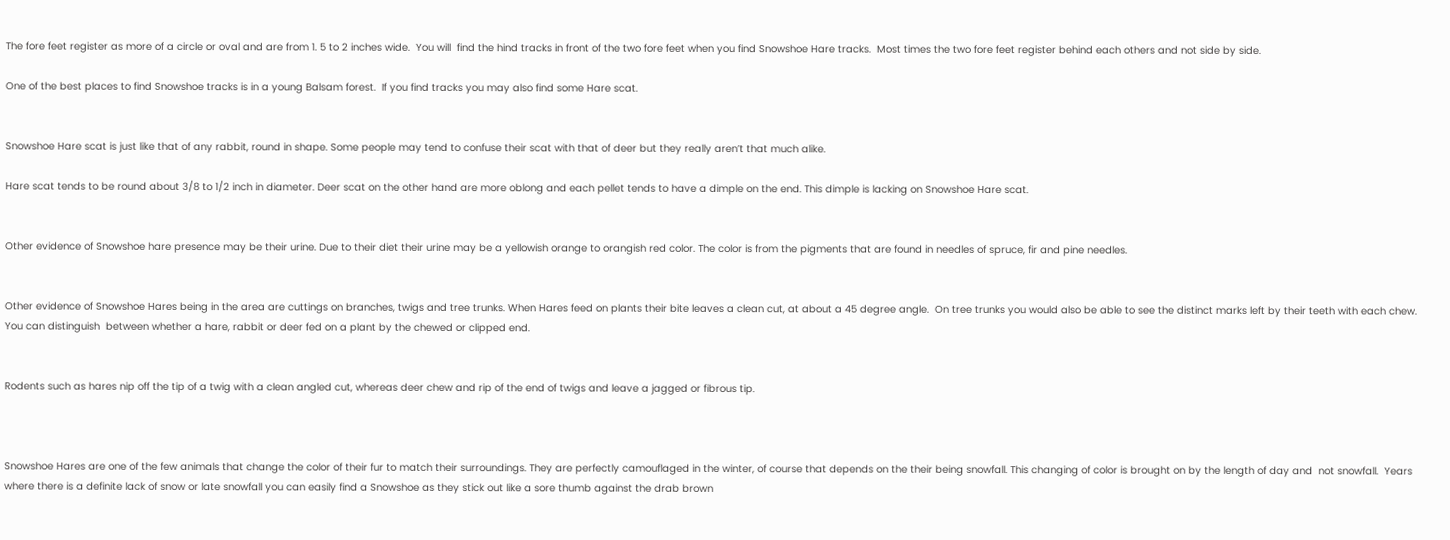The fore feet register as more of a circle or oval and are from 1. 5 to 2 inches wide.  You will  find the hind tracks in front of the two fore feet when you find Snowshoe Hare tracks.  Most times the two fore feet register behind each others and not side by side.

One of the best places to find Snowshoe tracks is in a young Balsam forest.  If you find tracks you may also find some Hare scat.


Snowshoe Hare scat is just like that of any rabbit, round in shape. Some people may tend to confuse their scat with that of deer but they really aren’t that much alike.

Hare scat tends to be round about 3/8 to 1/2 inch in diameter. Deer scat on the other hand are more oblong and each pellet tends to have a dimple on the end. This dimple is lacking on Snowshoe Hare scat.


Other evidence of Snowshoe hare presence may be their urine. Due to their diet their urine may be a yellowish orange to orangish red color. The color is from the pigments that are found in needles of spruce, fir and pine needles.


Other evidence of Snowshoe Hares being in the area are cuttings on branches, twigs and tree trunks. When Hares feed on plants their bite leaves a clean cut, at about a 45 degree angle.  On tree trunks you would also be able to see the distinct marks left by their teeth with each chew.  You can distinguish  between whether a hare, rabbit or deer fed on a plant by the chewed or clipped end.


Rodents such as hares nip off the tip of a twig with a clean angled cut, whereas deer chew and rip of the end of twigs and leave a jagged or fibrous tip.



Snowshoe Hares are one of the few animals that change the color of their fur to match their surroundings. They are perfectly camouflaged in the winter, of course that depends on the their being snowfall. This changing of color is brought on by the length of day and  not snowfall.  Years where there is a definite lack of snow or late snowfall you can easily find a Snowshoe as they stick out like a sore thumb against the drab brown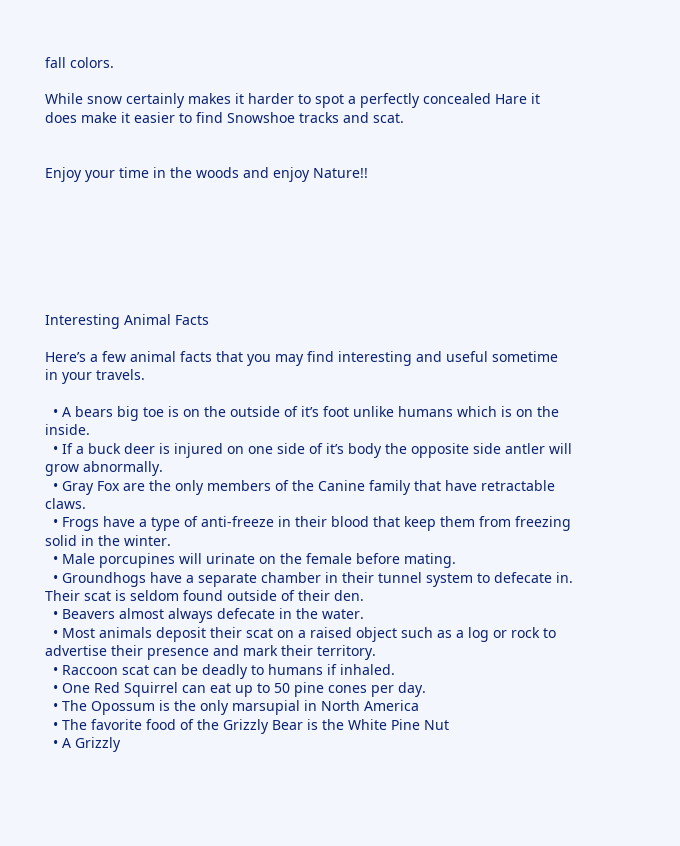fall colors.

While snow certainly makes it harder to spot a perfectly concealed Hare it does make it easier to find Snowshoe tracks and scat.


Enjoy your time in the woods and enjoy Nature!!







Interesting Animal Facts

Here’s a few animal facts that you may find interesting and useful sometime in your travels.

  • A bears big toe is on the outside of it’s foot unlike humans which is on the inside.
  • If a buck deer is injured on one side of it’s body the opposite side antler will grow abnormally.
  • Gray Fox are the only members of the Canine family that have retractable claws.
  • Frogs have a type of anti-freeze in their blood that keep them from freezing solid in the winter.
  • Male porcupines will urinate on the female before mating.
  • Groundhogs have a separate chamber in their tunnel system to defecate in. Their scat is seldom found outside of their den.
  • Beavers almost always defecate in the water.
  • Most animals deposit their scat on a raised object such as a log or rock to advertise their presence and mark their territory.
  • Raccoon scat can be deadly to humans if inhaled.
  • One Red Squirrel can eat up to 50 pine cones per day.
  • The Opossum is the only marsupial in North America
  • The favorite food of the Grizzly Bear is the White Pine Nut
  • A Grizzly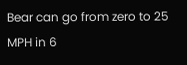Bear can go from zero to 25 MPH in 6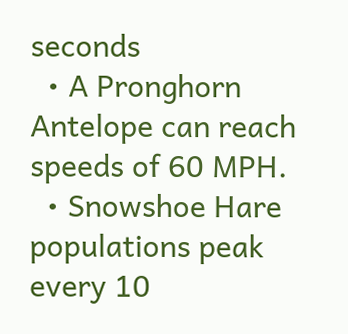seconds
  • A Pronghorn Antelope can reach speeds of 60 MPH.
  • Snowshoe Hare populations peak every 10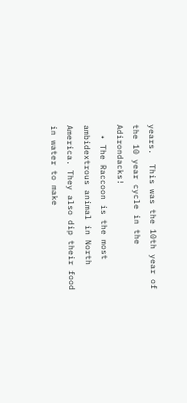years.  This was the 10th year of the 10 year cycle in the Adirondacks!
  • The Raccoon is the most ambidextrous animal in North America. They also dip their food in water to make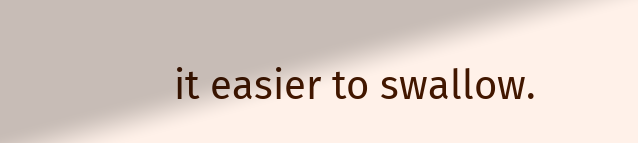it easier to swallow.